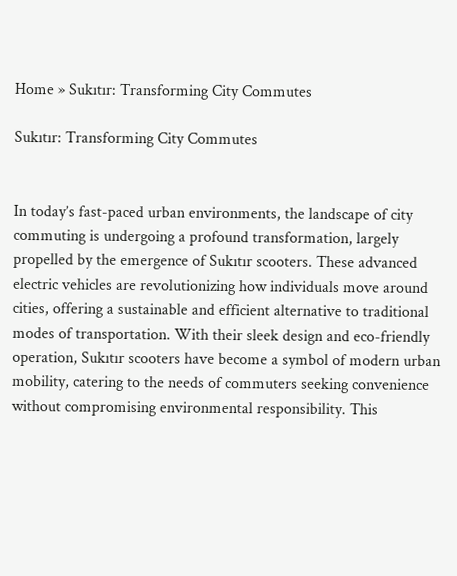Home » Sukıtır: Transforming City Commutes

Sukıtır: Transforming City Commutes


In today’s fast-paced urban environments, the landscape of city commuting is undergoing a profound transformation, largely propelled by the emergence of Sukıtır scooters. These advanced electric vehicles are revolutionizing how individuals move around cities, offering a sustainable and efficient alternative to traditional modes of transportation. With their sleek design and eco-friendly operation, Sukıtır scooters have become a symbol of modern urban mobility, catering to the needs of commuters seeking convenience without compromising environmental responsibility. This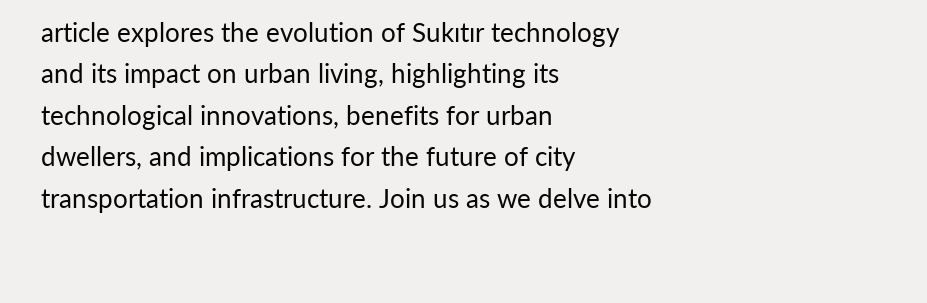article explores the evolution of Sukıtır technology and its impact on urban living, highlighting its technological innovations, benefits for urban dwellers, and implications for the future of city transportation infrastructure. Join us as we delve into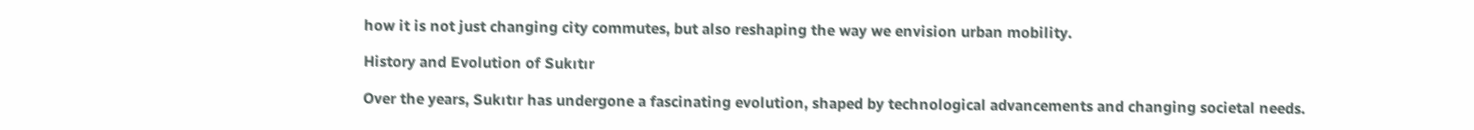how it is not just changing city commutes, but also reshaping the way we envision urban mobility.

History and Evolution of Sukıtır

Over the years, Sukıtır has undergone a fascinating evolution, shaped by technological advancements and changing societal needs.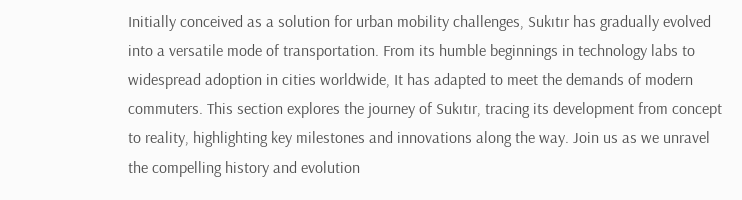Initially conceived as a solution for urban mobility challenges, Sukıtır has gradually evolved into a versatile mode of transportation. From its humble beginnings in technology labs to widespread adoption in cities worldwide, It has adapted to meet the demands of modern commuters. This section explores the journey of Sukıtır, tracing its development from concept to reality, highlighting key milestones and innovations along the way. Join us as we unravel the compelling history and evolution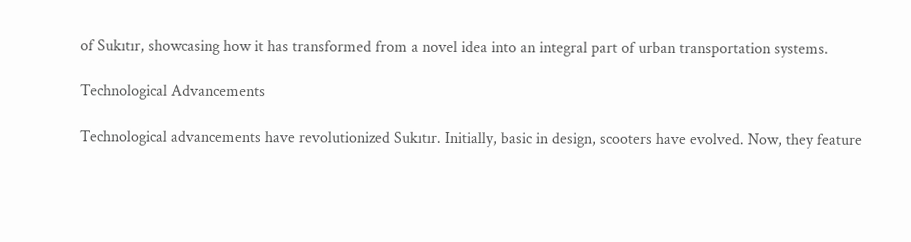of Sukıtır, showcasing how it has transformed from a novel idea into an integral part of urban transportation systems.

Technological Advancements

Technological advancements have revolutionized Sukıtır. Initially, basic in design, scooters have evolved. Now, they feature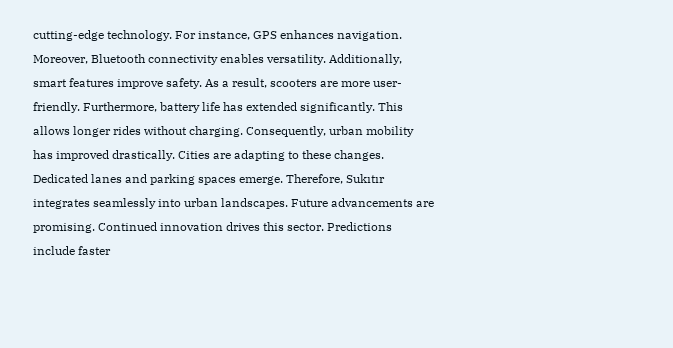cutting-edge technology. For instance, GPS enhances navigation. Moreover, Bluetooth connectivity enables versatility. Additionally, smart features improve safety. As a result, scooters are more user-friendly. Furthermore, battery life has extended significantly. This allows longer rides without charging. Consequently, urban mobility has improved drastically. Cities are adapting to these changes. Dedicated lanes and parking spaces emerge. Therefore, Sukıtır integrates seamlessly into urban landscapes. Future advancements are promising. Continued innovation drives this sector. Predictions include faster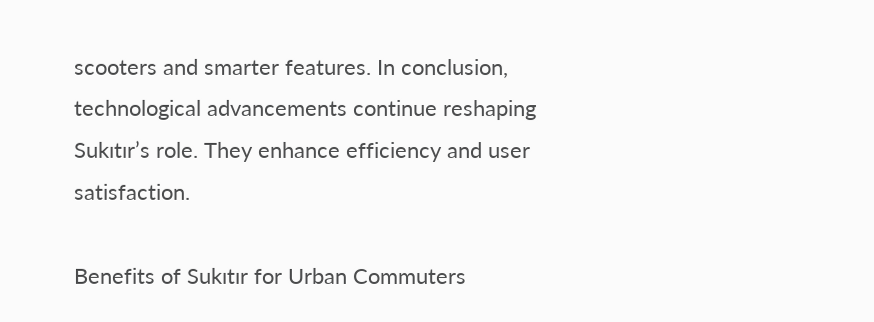scooters and smarter features. In conclusion, technological advancements continue reshaping Sukıtır’s role. They enhance efficiency and user satisfaction.

Benefits of Sukıtır for Urban Commuters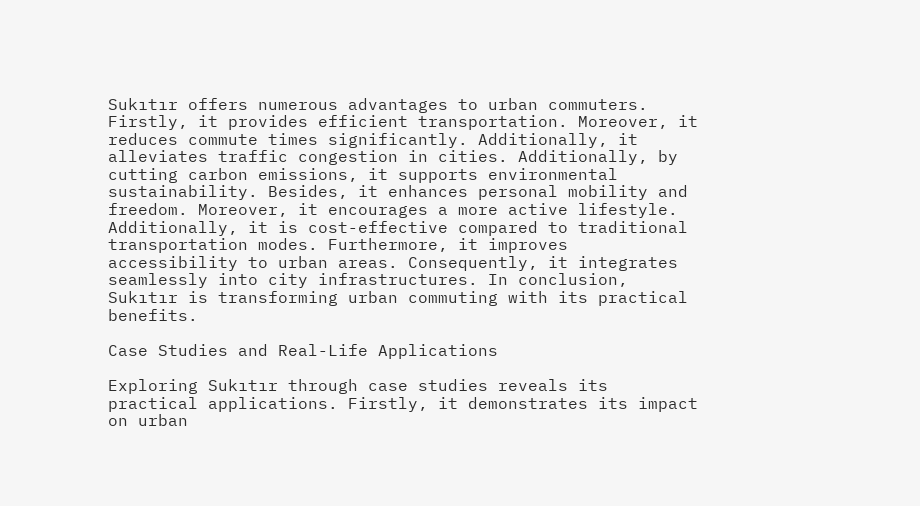Sukıtır offers numerous advantages to urban commuters. Firstly, it provides efficient transportation. Moreover, it reduces commute times significantly. Additionally, it alleviates traffic congestion in cities. Additionally, by cutting carbon emissions, it supports environmental sustainability. Besides, it enhances personal mobility and freedom. Moreover, it encourages a more active lifestyle. Additionally, it is cost-effective compared to traditional transportation modes. Furthermore, it improves accessibility to urban areas. Consequently, it integrates seamlessly into city infrastructures. In conclusion, Sukıtır is transforming urban commuting with its practical benefits.

Case Studies and Real-Life Applications

Exploring Sukıtır through case studies reveals its practical applications. Firstly, it demonstrates its impact on urban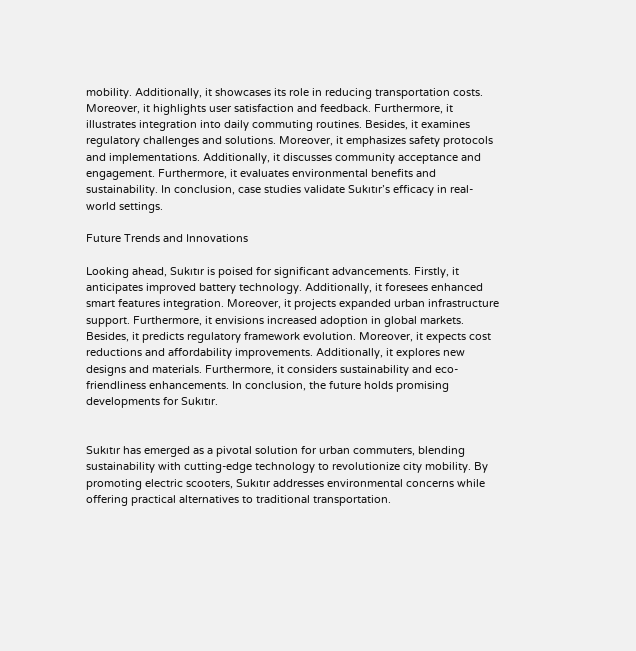mobility. Additionally, it showcases its role in reducing transportation costs. Moreover, it highlights user satisfaction and feedback. Furthermore, it illustrates integration into daily commuting routines. Besides, it examines regulatory challenges and solutions. Moreover, it emphasizes safety protocols and implementations. Additionally, it discusses community acceptance and engagement. Furthermore, it evaluates environmental benefits and sustainability. In conclusion, case studies validate Sukıtır’s efficacy in real-world settings.

Future Trends and Innovations

Looking ahead, Sukıtır is poised for significant advancements. Firstly, it anticipates improved battery technology. Additionally, it foresees enhanced smart features integration. Moreover, it projects expanded urban infrastructure support. Furthermore, it envisions increased adoption in global markets. Besides, it predicts regulatory framework evolution. Moreover, it expects cost reductions and affordability improvements. Additionally, it explores new designs and materials. Furthermore, it considers sustainability and eco-friendliness enhancements. In conclusion, the future holds promising developments for Sukıtır.


Sukıtır has emerged as a pivotal solution for urban commuters, blending sustainability with cutting-edge technology to revolutionize city mobility. By promoting electric scooters, Sukıtır addresses environmental concerns while offering practical alternatives to traditional transportation.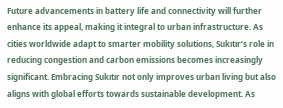Future advancements in battery life and connectivity will further enhance its appeal, making it integral to urban infrastructure. As cities worldwide adapt to smarter mobility solutions, Sukıtır’s role in reducing congestion and carbon emissions becomes increasingly significant. Embracing Sukıtır not only improves urban living but also aligns with global efforts towards sustainable development. As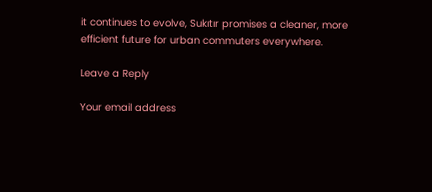it continues to evolve, Sukıtır promises a cleaner, more efficient future for urban commuters everywhere.

Leave a Reply

Your email address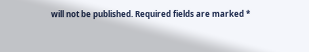will not be published. Required fields are marked *